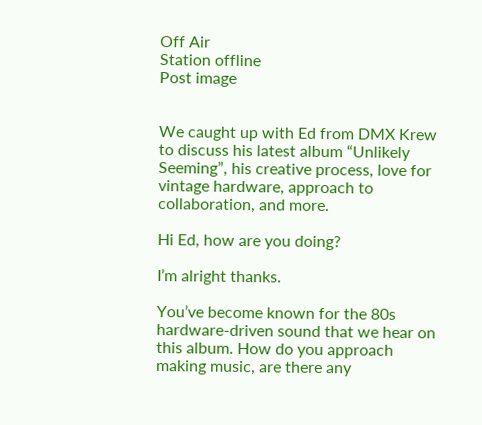Off Air
Station offline
Post image


We caught up with Ed from DMX Krew to discuss his latest album “Unlikely Seeming”, his creative process, love for vintage hardware, approach to collaboration, and more.

Hi Ed, how are you doing?

I’m alright thanks.

You’ve become known for the 80s hardware-driven sound that we hear on this album. How do you approach making music, are there any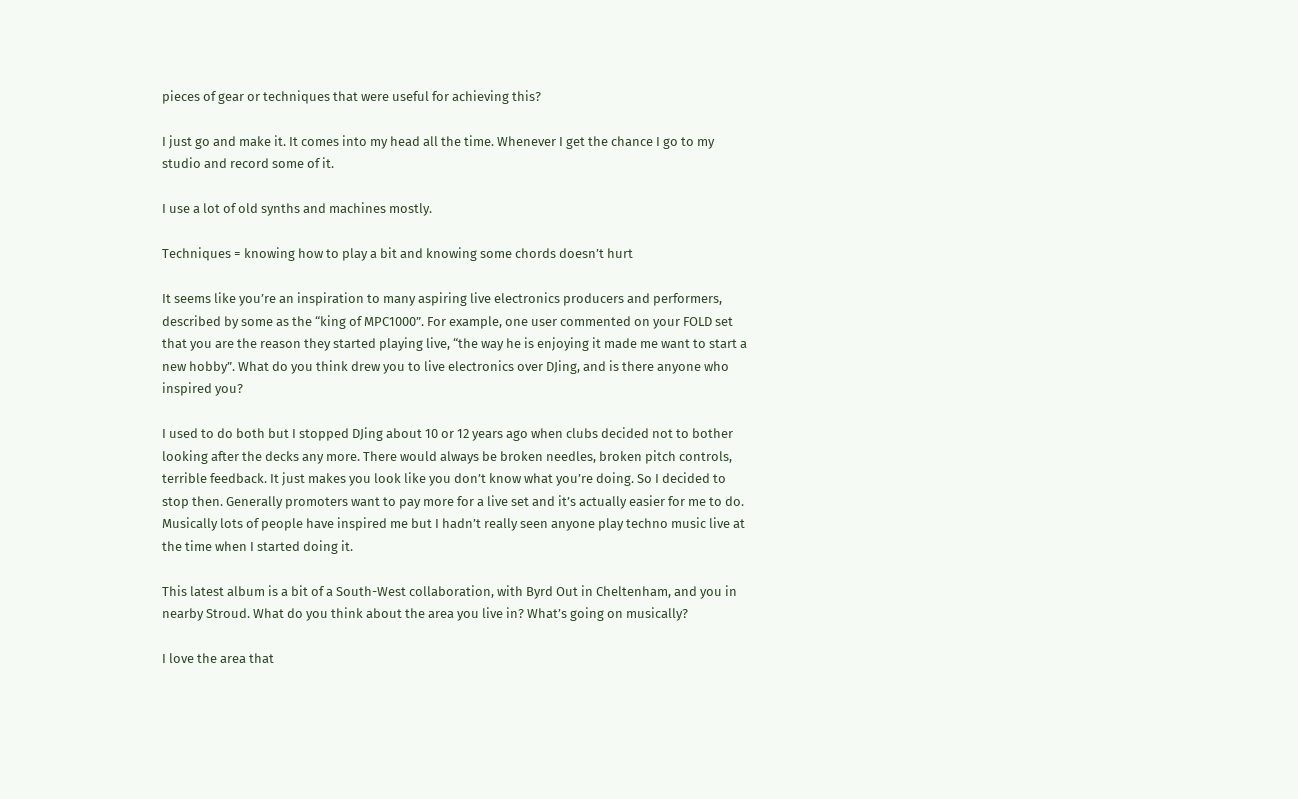pieces of gear or techniques that were useful for achieving this?

I just go and make it. It comes into my head all the time. Whenever I get the chance I go to my studio and record some of it.

I use a lot of old synths and machines mostly.

Techniques = knowing how to play a bit and knowing some chords doesn’t hurt

It seems like you’re an inspiration to many aspiring live electronics producers and performers, described by some as the “king of MPC1000”. For example, one user commented on your FOLD set that you are the reason they started playing live, “the way he is enjoying it made me want to start a new hobby”. What do you think drew you to live electronics over DJing, and is there anyone who inspired you?

I used to do both but I stopped DJing about 10 or 12 years ago when clubs decided not to bother looking after the decks any more. There would always be broken needles, broken pitch controls, terrible feedback. It just makes you look like you don’t know what you’re doing. So I decided to stop then. Generally promoters want to pay more for a live set and it’s actually easier for me to do. Musically lots of people have inspired me but I hadn’t really seen anyone play techno music live at the time when I started doing it.

This latest album is a bit of a South-West collaboration, with Byrd Out in Cheltenham, and you in nearby Stroud. What do you think about the area you live in? What’s going on musically?

I love the area that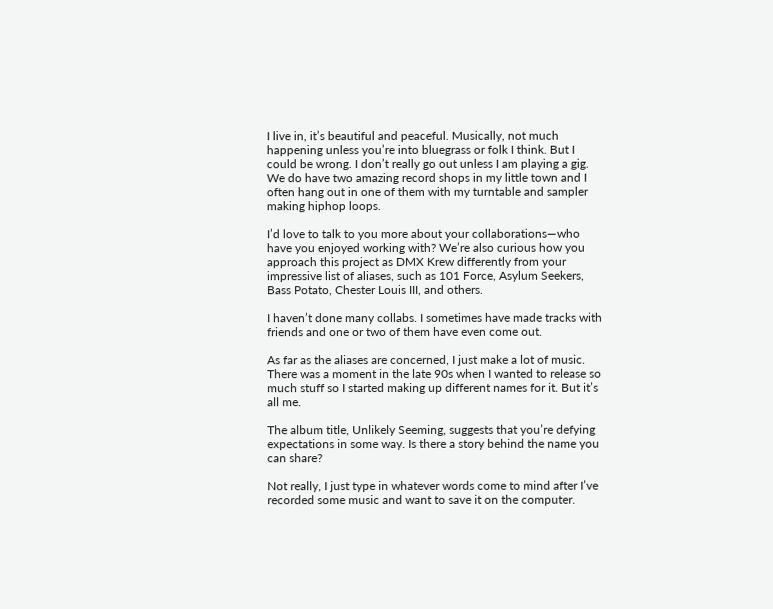I live in, it’s beautiful and peaceful. Musically, not much happening unless you’re into bluegrass or folk I think. But I could be wrong. I don’t really go out unless I am playing a gig. We do have two amazing record shops in my little town and I often hang out in one of them with my turntable and sampler making hiphop loops.

I’d love to talk to you more about your collaborations—who have you enjoyed working with? We’re also curious how you approach this project as DMX Krew differently from your impressive list of aliases, such as 101 Force, Asylum Seekers, Bass Potato, Chester Louis III, and others.

I haven’t done many collabs. I sometimes have made tracks with friends and one or two of them have even come out.

As far as the aliases are concerned, I just make a lot of music. There was a moment in the late 90s when I wanted to release so much stuff so I started making up different names for it. But it’s all me.

The album title, Unlikely Seeming, suggests that you’re defying expectations in some way. Is there a story behind the name you can share?

Not really, I just type in whatever words come to mind after I’ve recorded some music and want to save it on the computer.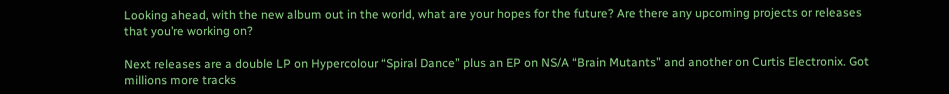Looking ahead, with the new album out in the world, what are your hopes for the future? Are there any upcoming projects or releases that you’re working on?

Next releases are a double LP on Hypercolour “Spiral Dance” plus an EP on NS/A “Brain Mutants” and another on Curtis Electronix. Got millions more tracks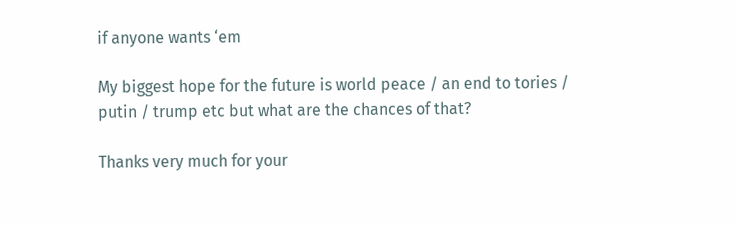if anyone wants ‘em

My biggest hope for the future is world peace / an end to tories / putin / trump etc but what are the chances of that?

Thanks very much for your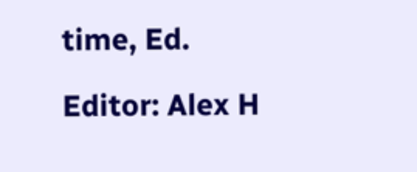time, Ed.

Editor: Alex H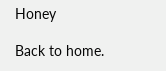Honey

Back to home.